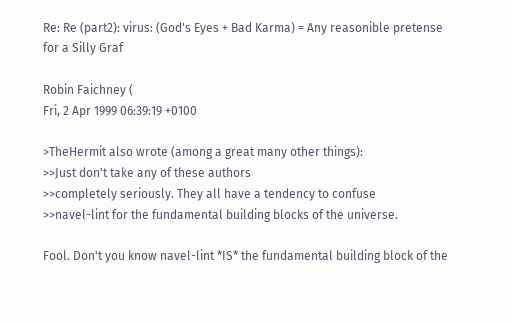Re: Re (part2): virus: (God's Eyes + Bad Karma) = Any reasonible pretense for a Silly Graf

Robin Faichney (
Fri, 2 Apr 1999 06:39:19 +0100

>TheHermit also wrote (among a great many other things):
>>Just don't take any of these authors
>>completely seriously. They all have a tendency to confuse
>>navel-lint for the fundamental building blocks of the universe.

Fool. Don't you know navel-lint *IS* the fundamental building block of the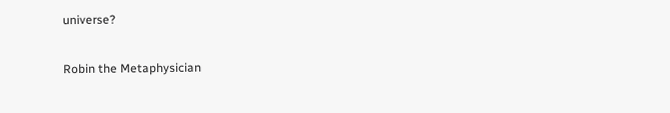universe?

Robin the Metaphysician